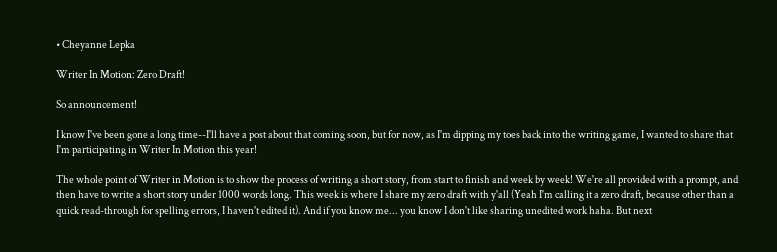• Cheyanne Lepka

Writer In Motion: Zero Draft!

So announcement!

I know I've been gone a long time--I'll have a post about that coming soon, but for now, as I'm dipping my toes back into the writing game, I wanted to share that I'm participating in Writer In Motion this year!

The whole point of Writer in Motion is to show the process of writing a short story, from start to finish and week by week! We're all provided with a prompt, and then have to write a short story under 1000 words long. This week is where I share my zero draft with y'all (Yeah I'm calling it a zero draft, because other than a quick read-through for spelling errors, I haven't edited it). And if you know me... you know I don't like sharing unedited work haha. But next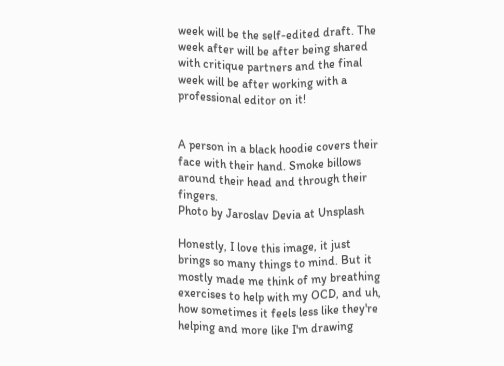week will be the self-edited draft. The week after will be after being shared with critique partners and the final week will be after working with a professional editor on it!


A person in a black hoodie covers their face with their hand. Smoke billows around their head and through their fingers.
Photo by Jaroslav Devia at Unsplash

Honestly, I love this image, it just brings so many things to mind. But it mostly made me think of my breathing exercises to help with my OCD, and uh, how sometimes it feels less like they're helping and more like I'm drawing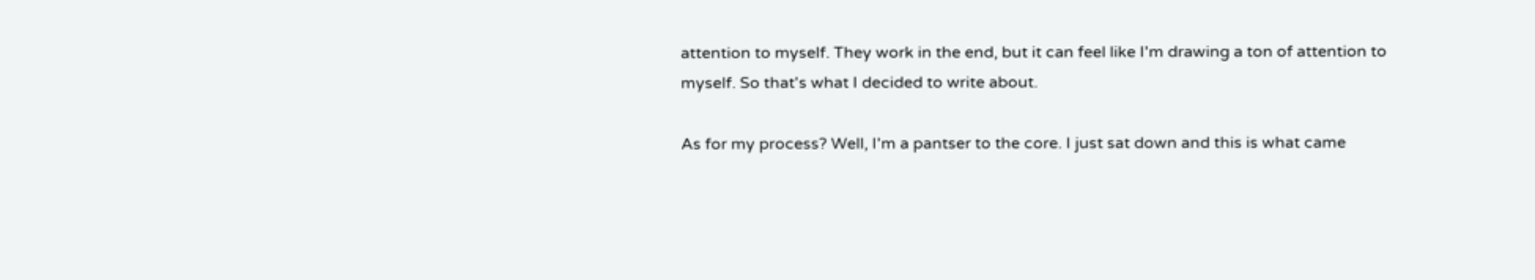attention to myself. They work in the end, but it can feel like I'm drawing a ton of attention to myself. So that's what I decided to write about.

As for my process? Well, I'm a pantser to the core. I just sat down and this is what came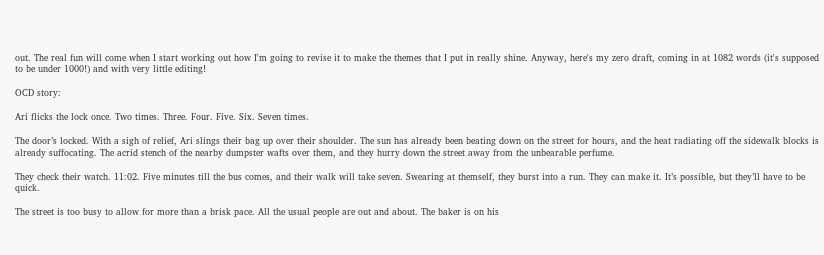out. The real fun will come when I start working out how I'm going to revise it to make the themes that I put in really shine. Anyway, here's my zero draft, coming in at 1082 words (it's supposed to be under 1000!) and with very little editing!

OCD story:

Ari flicks the lock once. Two times. Three. Four. Five. Six. Seven times.

The door’s locked. With a sigh of relief, Ari slings their bag up over their shoulder. The sun has already been beating down on the street for hours, and the heat radiating off the sidewalk blocks is already suffocating. The acrid stench of the nearby dumpster wafts over them, and they hurry down the street away from the unbearable perfume.

They check their watch. 11:02. Five minutes till the bus comes, and their walk will take seven. Swearing at themself, they burst into a run. They can make it. It’s possible, but they’ll have to be quick.

The street is too busy to allow for more than a brisk pace. All the usual people are out and about. The baker is on his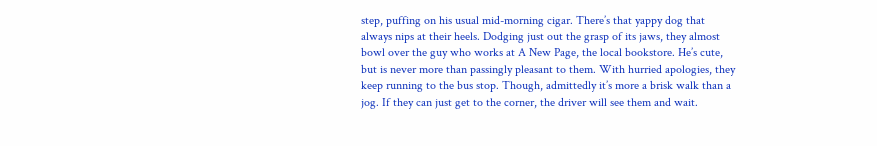step, puffing on his usual mid-morning cigar. There’s that yappy dog that always nips at their heels. Dodging just out the grasp of its jaws, they almost bowl over the guy who works at A New Page, the local bookstore. He’s cute, but is never more than passingly pleasant to them. With hurried apologies, they keep running to the bus stop. Though, admittedly it’s more a brisk walk than a jog. If they can just get to the corner, the driver will see them and wait.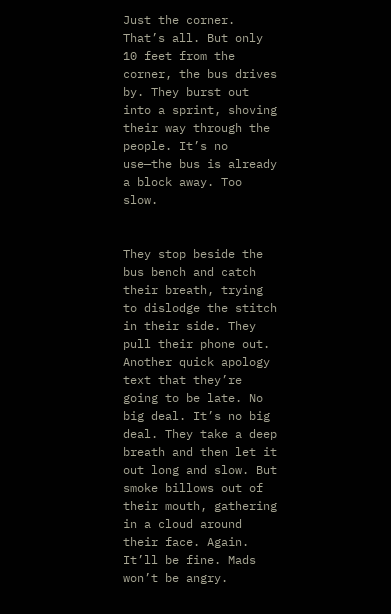Just the corner. That’s all. But only 10 feet from the corner, the bus drives by. They burst out into a sprint, shoving their way through the people. It’s no use—the bus is already a block away. Too slow.


They stop beside the bus bench and catch their breath, trying to dislodge the stitch in their side. They pull their phone out. Another quick apology text that they’re going to be late. No big deal. It’s no big deal. They take a deep breath and then let it out long and slow. But smoke billows out of their mouth, gathering in a cloud around their face. Again. It’ll be fine. Mads won’t be angry.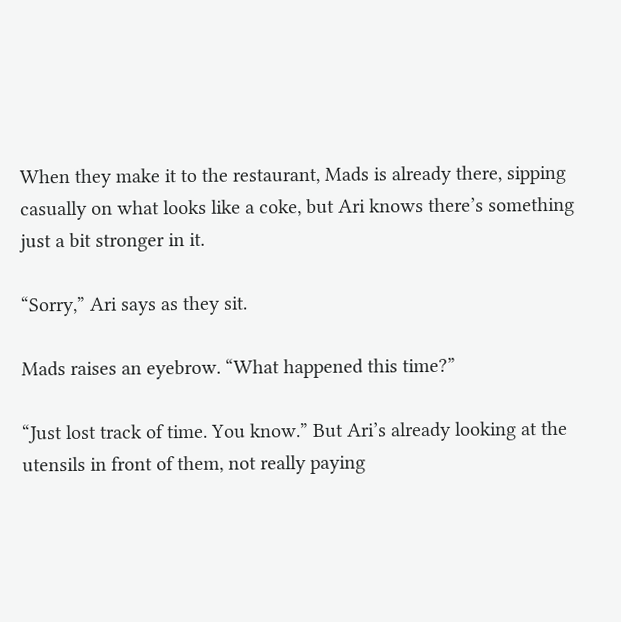When they make it to the restaurant, Mads is already there, sipping casually on what looks like a coke, but Ari knows there’s something just a bit stronger in it.

“Sorry,” Ari says as they sit.

Mads raises an eyebrow. “What happened this time?”

“Just lost track of time. You know.” But Ari’s already looking at the utensils in front of them, not really paying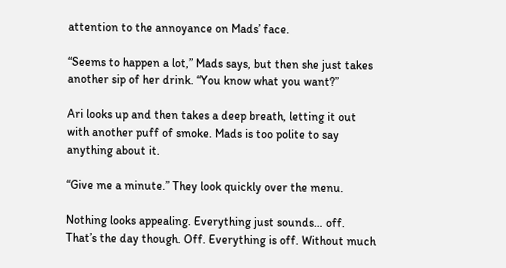attention to the annoyance on Mads’ face.

“Seems to happen a lot,” Mads says, but then she just takes another sip of her drink. “You know what you want?”

Ari looks up and then takes a deep breath, letting it out with another puff of smoke. Mads is too polite to say anything about it.

“Give me a minute.” They look quickly over the menu.

Nothing looks appealing. Everything just sounds… off. That’s the day though. Off. Everything is off. Without much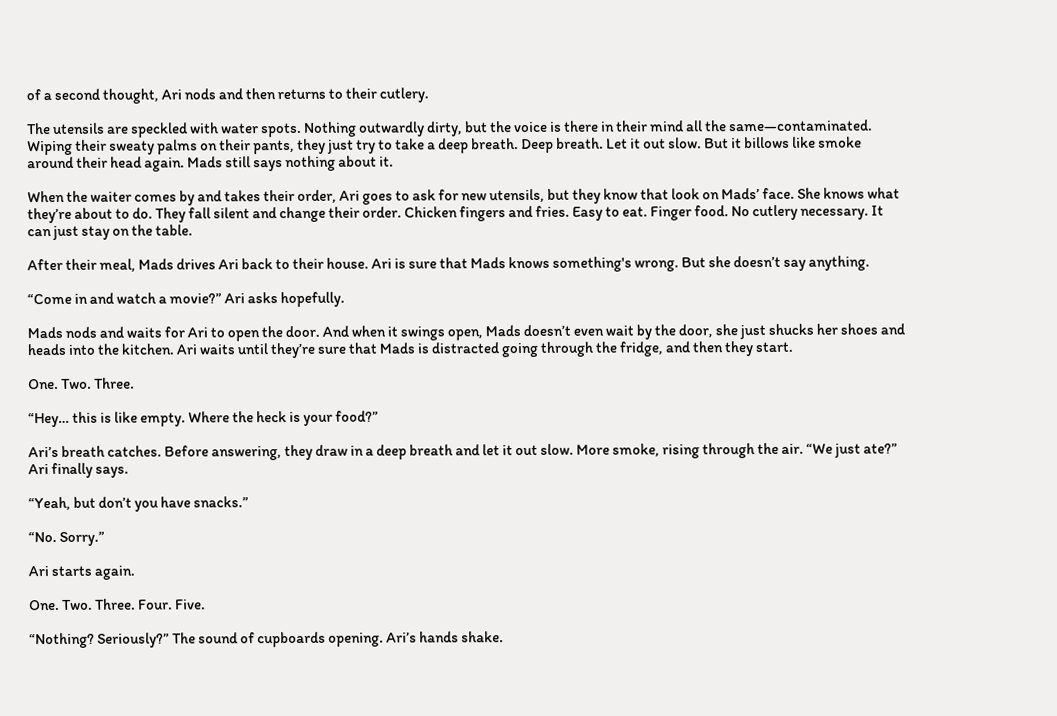of a second thought, Ari nods and then returns to their cutlery.

The utensils are speckled with water spots. Nothing outwardly dirty, but the voice is there in their mind all the same—contaminated. Wiping their sweaty palms on their pants, they just try to take a deep breath. Deep breath. Let it out slow. But it billows like smoke around their head again. Mads still says nothing about it.

When the waiter comes by and takes their order, Ari goes to ask for new utensils, but they know that look on Mads’ face. She knows what they’re about to do. They fall silent and change their order. Chicken fingers and fries. Easy to eat. Finger food. No cutlery necessary. It can just stay on the table.

After their meal, Mads drives Ari back to their house. Ari is sure that Mads knows something's wrong. But she doesn’t say anything.

“Come in and watch a movie?” Ari asks hopefully.

Mads nods and waits for Ari to open the door. And when it swings open, Mads doesn’t even wait by the door, she just shucks her shoes and heads into the kitchen. Ari waits until they’re sure that Mads is distracted going through the fridge, and then they start.

One. Two. Three.

“Hey… this is like empty. Where the heck is your food?”

Ari’s breath catches. Before answering, they draw in a deep breath and let it out slow. More smoke, rising through the air. “We just ate?” Ari finally says.

“Yeah, but don’t you have snacks.”

“No. Sorry.”

Ari starts again.

One. Two. Three. Four. Five.

“Nothing? Seriously?” The sound of cupboards opening. Ari’s hands shake.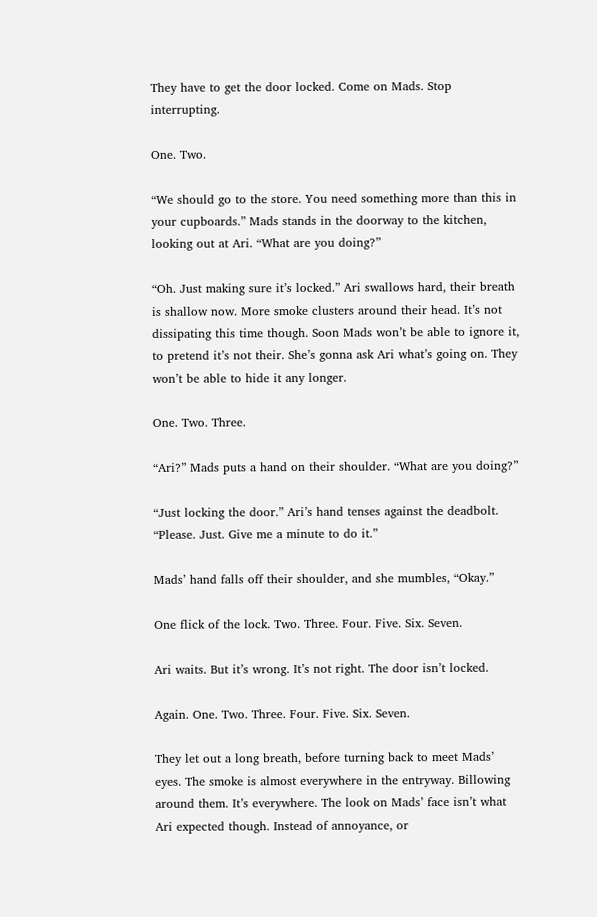They have to get the door locked. Come on Mads. Stop interrupting.

One. Two.

“We should go to the store. You need something more than this in your cupboards.” Mads stands in the doorway to the kitchen, looking out at Ari. “What are you doing?”

“Oh. Just making sure it’s locked.” Ari swallows hard, their breath is shallow now. More smoke clusters around their head. It’s not dissipating this time though. Soon Mads won’t be able to ignore it, to pretend it’s not their. She’s gonna ask Ari what’s going on. They won’t be able to hide it any longer.

One. Two. Three.

“Ari?” Mads puts a hand on their shoulder. “What are you doing?”

“Just locking the door.” Ari’s hand tenses against the deadbolt. “Please. Just. Give me a minute to do it.”

Mads’ hand falls off their shoulder, and she mumbles, “Okay.”

One flick of the lock. Two. Three. Four. Five. Six. Seven.

Ari waits. But it’s wrong. It’s not right. The door isn’t locked.

Again. One. Two. Three. Four. Five. Six. Seven.

They let out a long breath, before turning back to meet Mads’ eyes. The smoke is almost everywhere in the entryway. Billowing around them. It’s everywhere. The look on Mads’ face isn’t what Ari expected though. Instead of annoyance, or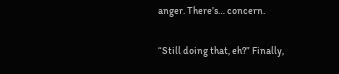anger. There’s… concern.

“Still doing that, eh?” Finally,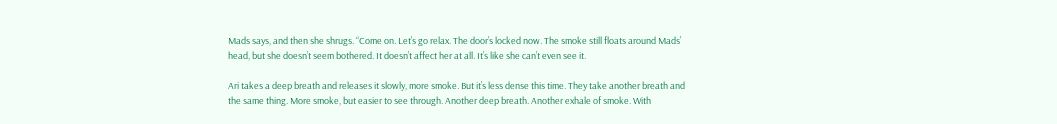Mads says, and then she shrugs. “Come on. Let’s go relax. The door’s locked now. The smoke still floats around Mads’ head, but she doesn’t seem bothered. It doesn’t affect her at all. It’s like she can’t even see it.

Ari takes a deep breath and releases it slowly, more smoke. But it’s less dense this time. They take another breath and the same thing. More smoke, but easier to see through. Another deep breath. Another exhale of smoke. With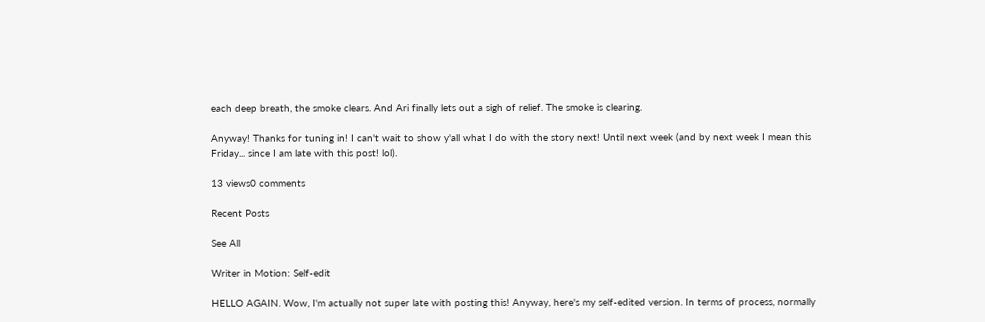each deep breath, the smoke clears. And Ari finally lets out a sigh of relief. The smoke is clearing.

Anyway! Thanks for tuning in! I can't wait to show y'all what I do with the story next! Until next week (and by next week I mean this Friday... since I am late with this post! lol).

13 views0 comments

Recent Posts

See All

Writer in Motion: Self-edit

HELLO AGAIN. Wow, I'm actually not super late with posting this! Anyway, here's my self-edited version. In terms of process, normally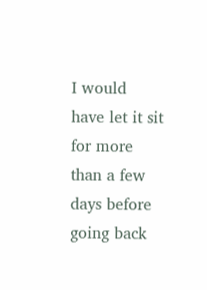I would have let it sit for more than a few days before going back